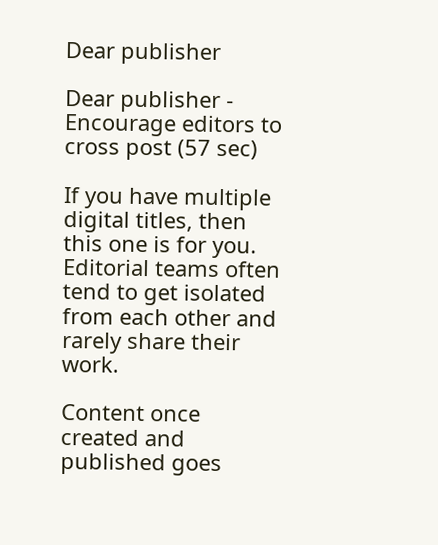Dear publisher

Dear publisher - Encourage editors to cross post (57 sec)

If you have multiple digital titles, then this one is for you. Editorial teams often tend to get isolated from each other and rarely share their work.

Content once created and published goes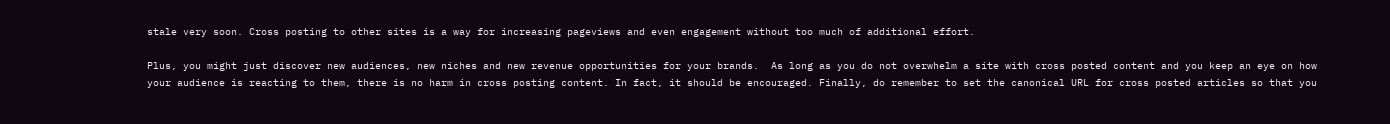stale very soon. Cross posting to other sites is a way for increasing pageviews and even engagement without too much of additional effort.

Plus, you might just discover new audiences, new niches and new revenue opportunities for your brands.  As long as you do not overwhelm a site with cross posted content and you keep an eye on how your audience is reacting to them, there is no harm in cross posting content. In fact, it should be encouraged. Finally, do remember to set the canonical URL for cross posted articles so that you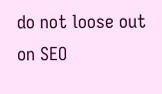do not loose out on SEO